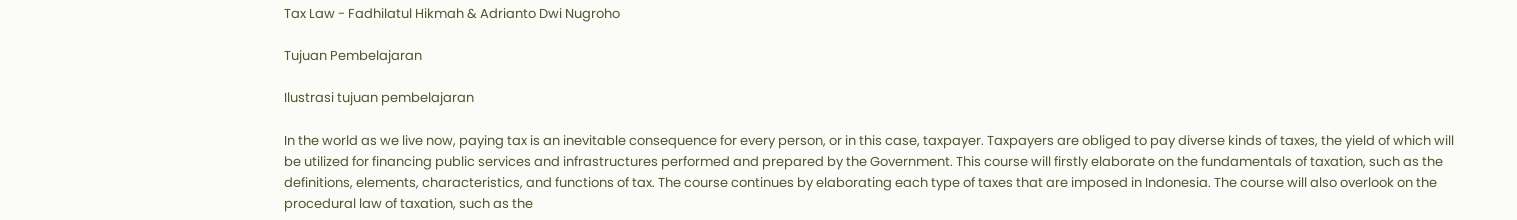Tax Law - Fadhilatul Hikmah & Adrianto Dwi Nugroho

Tujuan Pembelajaran

Ilustrasi tujuan pembelajaran

In the world as we live now, paying tax is an inevitable consequence for every person, or in this case, taxpayer. Taxpayers are obliged to pay diverse kinds of taxes, the yield of which will be utilized for financing public services and infrastructures performed and prepared by the Government. This course will firstly elaborate on the fundamentals of taxation, such as the definitions, elements, characteristics, and functions of tax. The course continues by elaborating each type of taxes that are imposed in Indonesia. The course will also overlook on the procedural law of taxation, such as the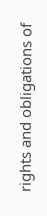rights and obligations of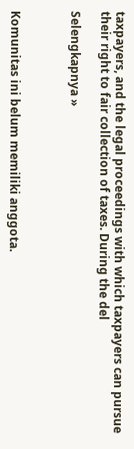taxpayers, and the legal proceedings with which taxpayers can pursue their right to fair collection of taxes. During the del

Selengkapnya »



Komunitas ini belum memiliki anggota.